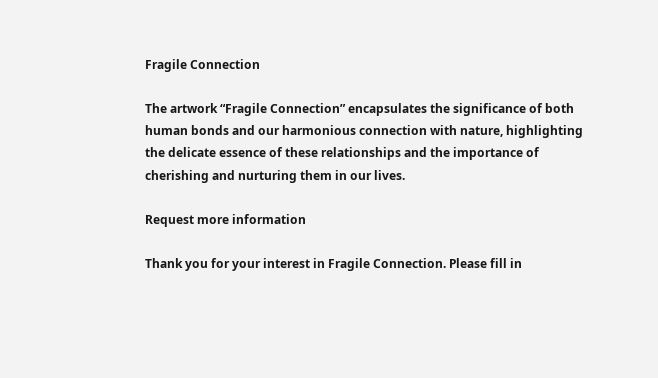Fragile Connection

The artwork “Fragile Connection” encapsulates the significance of both human bonds and our harmonious connection with nature, highlighting the delicate essence of these relationships and the importance of cherishing and nurturing them in our lives.

Request more information

Thank you for your interest in Fragile Connection. Please fill in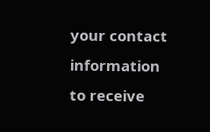your contact information to receive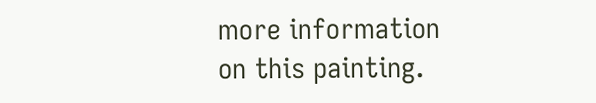more information on this painting.